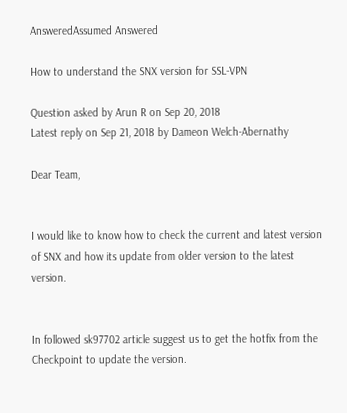AnsweredAssumed Answered

How to understand the SNX version for SSL-VPN

Question asked by Arun R on Sep 20, 2018
Latest reply on Sep 21, 2018 by Dameon Welch-Abernathy

Dear Team,


I would like to know how to check the current and latest version of SNX and how its update from older version to the latest version.


In followed sk97702 article suggest us to get the hotfix from the Checkpoint to update the version.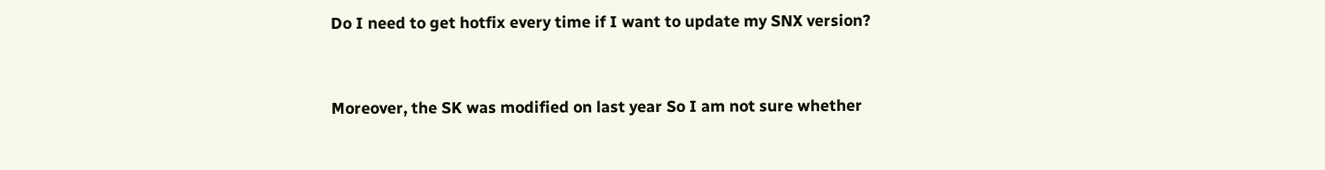Do I need to get hotfix every time if I want to update my SNX version?


Moreover, the SK was modified on last year So I am not sure whether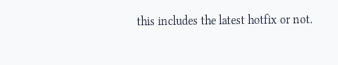this includes the latest hotfix or not.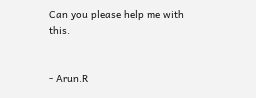Can you please help me with this.


- Arun.R